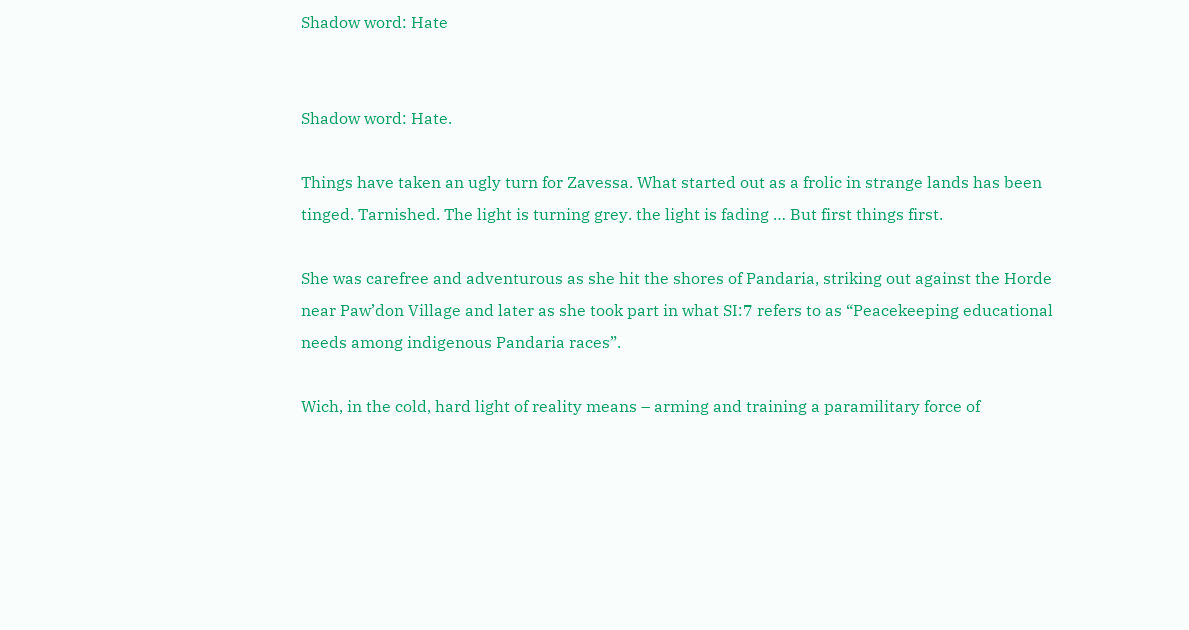Shadow word: Hate


Shadow word: Hate.

Things have taken an ugly turn for Zavessa. What started out as a frolic in strange lands has been tinged. Tarnished. The light is turning grey. the light is fading … But first things first.

She was carefree and adventurous as she hit the shores of Pandaria, striking out against the Horde near Paw’don Village and later as she took part in what SI:7 refers to as “Peacekeeping educational needs among indigenous Pandaria races”.

Wich, in the cold, hard light of reality means – arming and training a paramilitary force of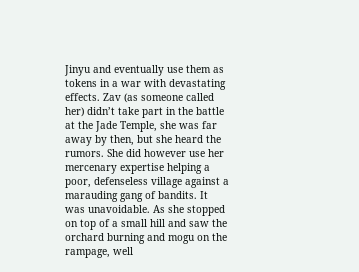Jinyu and eventually use them as tokens in a war with devastating effects. Zav (as someone called her) didn’t take part in the battle at the Jade Temple, she was far away by then, but she heard the rumors. She did however use her mercenary expertise helping a poor, defenseless village against a marauding gang of bandits. It was unavoidable. As she stopped on top of a small hill and saw the orchard burning and mogu on the rampage, well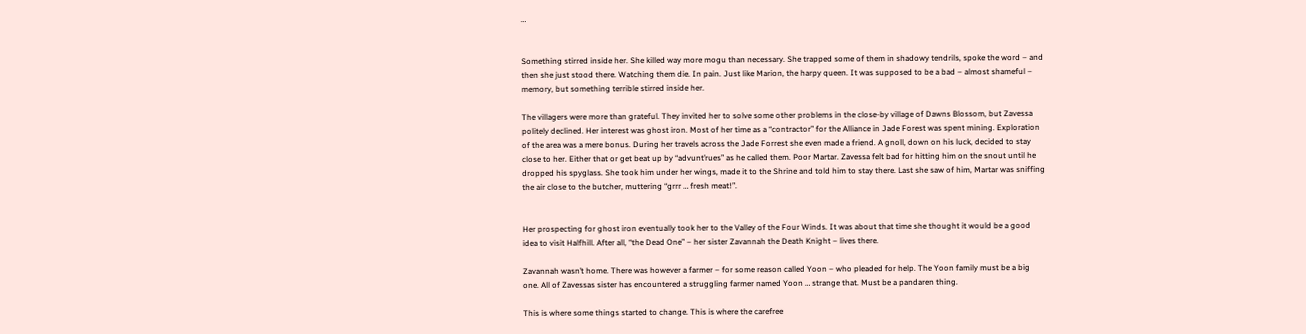…


Something stirred inside her. She killed way more mogu than necessary. She trapped some of them in shadowy tendrils, spoke the word – and then she just stood there. Watching them die. In pain. Just like Marion, the harpy queen. It was supposed to be a bad – almost shameful – memory, but something terrible stirred inside her.

The villagers were more than grateful. They invited her to solve some other problems in the close-by village of Dawns Blossom, but Zavessa politely declined. Her interest was ghost iron. Most of her time as a “contractor” for the Alliance in Jade Forest was spent mining. Exploration of the area was a mere bonus. During her travels across the Jade Forrest she even made a friend. A gnoll, down on his luck, decided to stay close to her. Either that or get beat up by “advunt’rues” as he called them. Poor Martar. Zavessa felt bad for hitting him on the snout until he dropped his spyglass. She took him under her wings, made it to the Shrine and told him to stay there. Last she saw of him, Martar was sniffing the air close to the butcher, muttering “grrr … fresh meat!”.


Her prospecting for ghost iron eventually took her to the Valley of the Four Winds. It was about that time she thought it would be a good idea to visit Halfhill. After all, “the Dead One” – her sister Zavannah the Death Knight – lives there.

Zavannah wasn’t home. There was however a farmer – for some reason called Yoon – who pleaded for help. The Yoon family must be a big one. All of Zavessas sister has encountered a struggling farmer named Yoon … strange that. Must be a pandaren thing.

This is where some things started to change. This is where the carefree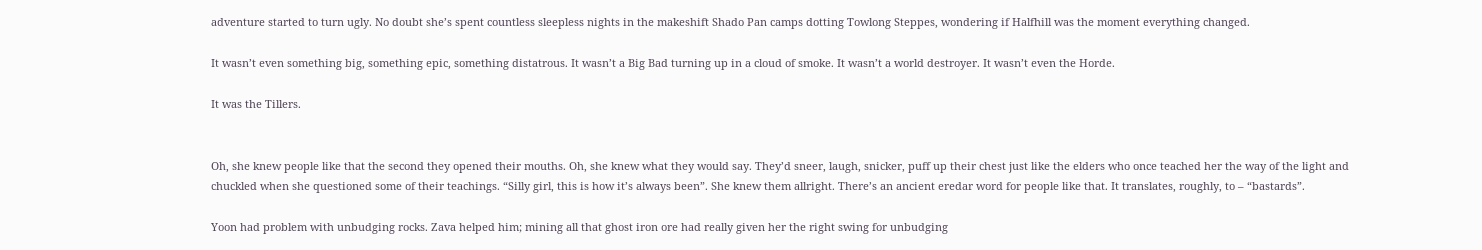adventure started to turn ugly. No doubt she’s spent countless sleepless nights in the makeshift Shado Pan camps dotting Towlong Steppes, wondering if Halfhill was the moment everything changed.

It wasn’t even something big, something epic, something distatrous. It wasn’t a Big Bad turning up in a cloud of smoke. It wasn’t a world destroyer. It wasn’t even the Horde.

It was the Tillers.


Oh, she knew people like that the second they opened their mouths. Oh, she knew what they would say. They’d sneer, laugh, snicker, puff up their chest just like the elders who once teached her the way of the light and chuckled when she questioned some of their teachings. “Silly girl, this is how it’s always been”. She knew them allright. There’s an ancient eredar word for people like that. It translates, roughly, to – “bastards”.

Yoon had problem with unbudging rocks. Zava helped him; mining all that ghost iron ore had really given her the right swing for unbudging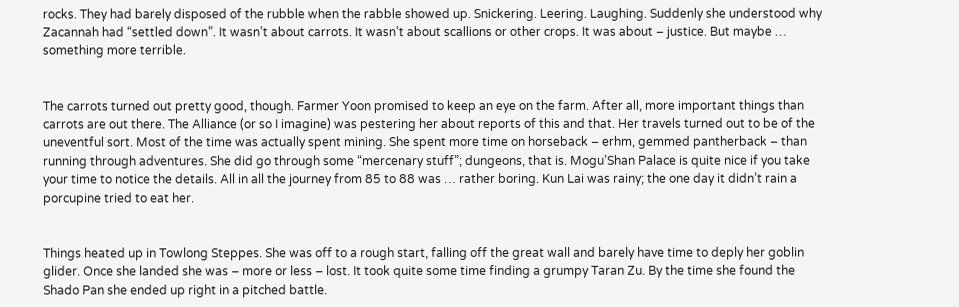rocks. They had barely disposed of the rubble when the rabble showed up. Snickering. Leering. Laughing. Suddenly she understood why Zacannah had “settled down”. It wasn’t about carrots. It wasn’t about scallions or other crops. It was about – justice. But maybe … something more terrible.


The carrots turned out pretty good, though. Farmer Yoon promised to keep an eye on the farm. After all, more important things than carrots are out there. The Alliance (or so I imagine) was pestering her about reports of this and that. Her travels turned out to be of the uneventful sort. Most of the time was actually spent mining. She spent more time on horseback – erhm, gemmed pantherback – than running through adventures. She did go through some “mercenary stuff”; dungeons, that is. Mogu’Shan Palace is quite nice if you take your time to notice the details. All in all the journey from 85 to 88 was … rather boring. Kun Lai was rainy; the one day it didn’t rain a porcupine tried to eat her.


Things heated up in Towlong Steppes. She was off to a rough start, falling off the great wall and barely have time to deply her goblin glider. Once she landed she was – more or less – lost. It took quite some time finding a grumpy Taran Zu. By the time she found the Shado Pan she ended up right in a pitched battle.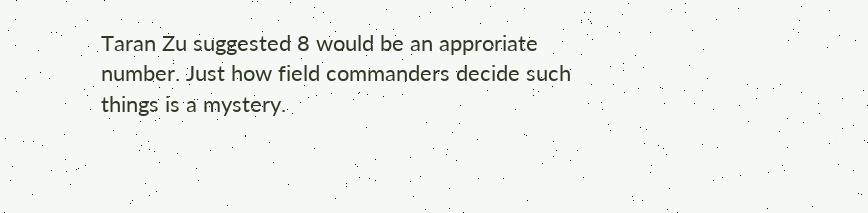Taran Zu suggested 8 would be an approriate number. Just how field commanders decide such things is a mystery.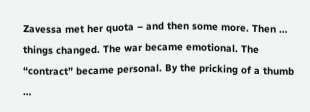Zavessa met her quota – and then some more. Then … things changed. The war became emotional. The “contract” became personal. By the pricking of a thumb …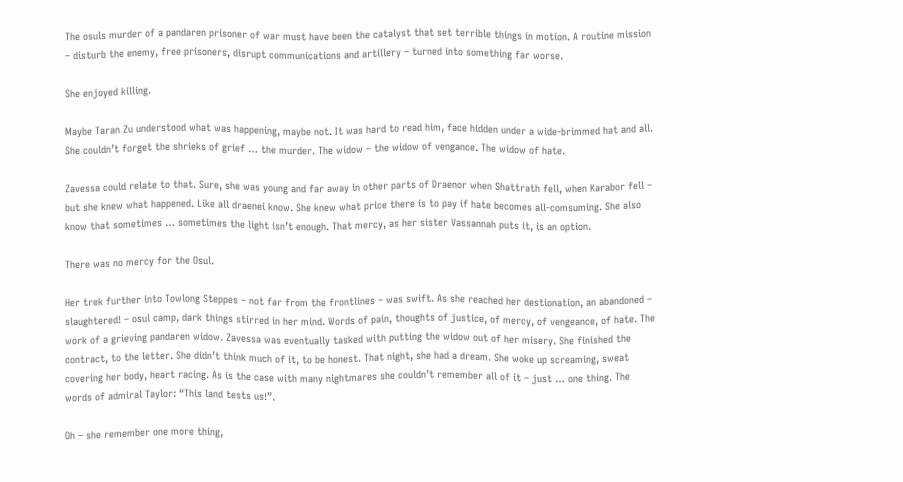The osuls murder of a pandaren prisoner of war must have been the catalyst that set terrible things in motion. A routine mission – disturb the enemy, free prisoners, disrupt communications and artillery – turned into something far worse.

She enjoyed killing.

Maybe Taran Zu understood what was happening, maybe not. It was hard to read him, face hidden under a wide-brimmed hat and all. She couldn’t forget the shrieks of grief … the murder. The widow – the widow of vengance. The widow of hate.

Zavessa could relate to that. Sure, she was young and far away in other parts of Draenor when Shattrath fell, when Karabor fell – but she knew what happened. Like all draenei know. She knew what price there is to pay if hate becomes all-comsuming. She also know that sometimes … sometimes the light isn’t enough. That mercy, as her sister Vassannah puts it, is an option.

There was no mercy for the Osul.

Her trek further into Towlong Steppes – not far from the frontlines – was swift. As she reached her destionation, an abandoned – slaughtered! – osul camp, dark things stirred in her mind. Words of pain, thoughts of justice, of mercy, of vengeance, of hate. The work of a grieving pandaren widow. Zavessa was eventually tasked with putting the widow out of her misery. She finished the contract, to the letter. She didn’t think much of it, to be honest. That night, she had a dream. She woke up screaming, sweat covering her body, heart racing. As is the case with many nightmares she couldn’t remember all of it – just … one thing. The words of admiral Taylor: “This land tests us!”.

Oh – she remember one more thing,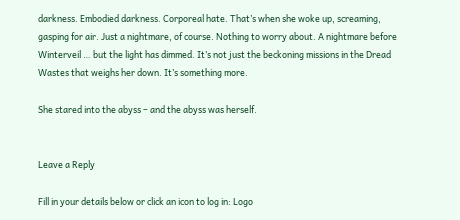darkness. Embodied darkness. Corporeal hate. That’s when she woke up, screaming, gasping for air. Just a nightmare, of course. Nothing to worry about. A nightmare before Winterveil … but the light has dimmed. It’s not just the beckoning missions in the Dread Wastes that weighs her down. It’s something more.

She stared into the abyss – and the abyss was herself.


Leave a Reply

Fill in your details below or click an icon to log in: Logo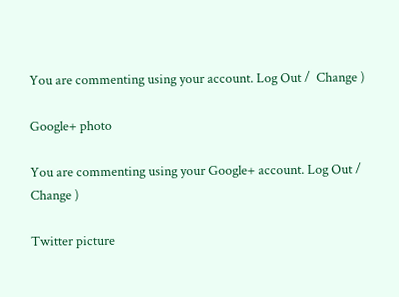You are commenting using your account. Log Out /  Change )

Google+ photo

You are commenting using your Google+ account. Log Out /  Change )

Twitter picture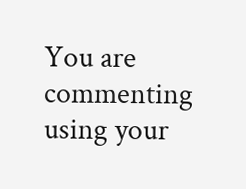You are commenting using your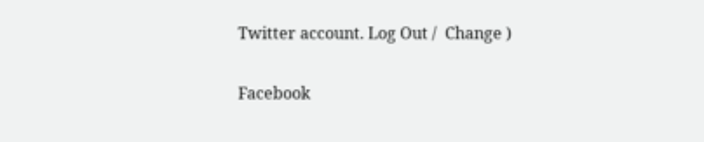Twitter account. Log Out /  Change )

Facebook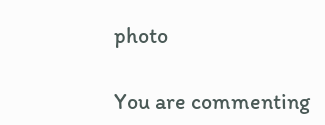photo

You are commenting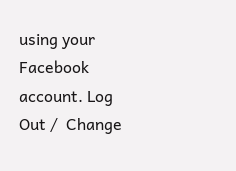using your Facebook account. Log Out /  Change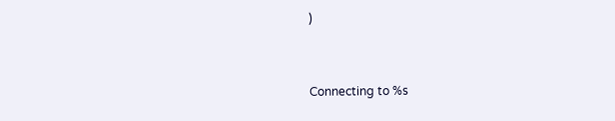)


Connecting to %s